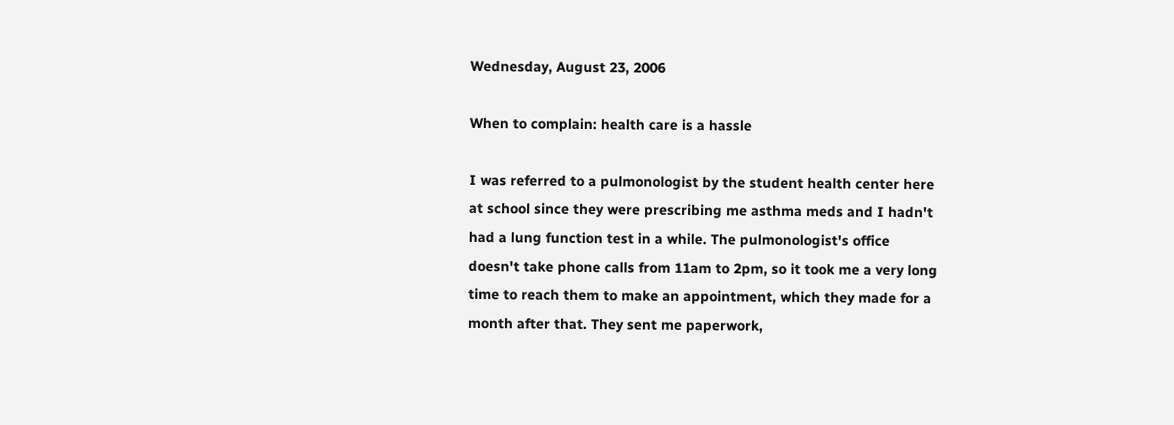Wednesday, August 23, 2006

When to complain: health care is a hassle

I was referred to a pulmonologist by the student health center here at school since they were prescribing me asthma meds and I hadn't had a lung function test in a while. The pulmonologist's office doesn't take phone calls from 11am to 2pm, so it took me a very long time to reach them to make an appointment, which they made for a month after that. They sent me paperwork,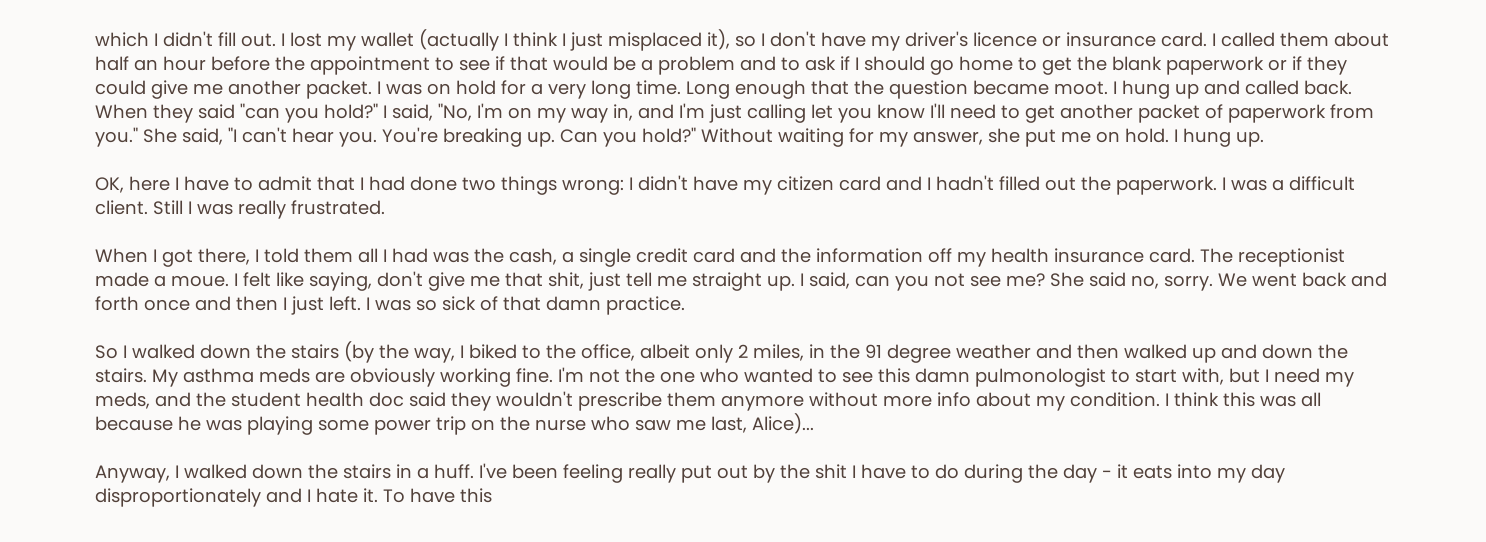which I didn't fill out. I lost my wallet (actually I think I just misplaced it), so I don't have my driver's licence or insurance card. I called them about half an hour before the appointment to see if that would be a problem and to ask if I should go home to get the blank paperwork or if they could give me another packet. I was on hold for a very long time. Long enough that the question became moot. I hung up and called back. When they said "can you hold?" I said, "No, I'm on my way in, and I'm just calling let you know I'll need to get another packet of paperwork from you." She said, "I can't hear you. You're breaking up. Can you hold?" Without waiting for my answer, she put me on hold. I hung up.

OK, here I have to admit that I had done two things wrong: I didn't have my citizen card and I hadn't filled out the paperwork. I was a difficult client. Still I was really frustrated.

When I got there, I told them all I had was the cash, a single credit card and the information off my health insurance card. The receptionist made a moue. I felt like saying, don't give me that shit, just tell me straight up. I said, can you not see me? She said no, sorry. We went back and forth once and then I just left. I was so sick of that damn practice.

So I walked down the stairs (by the way, I biked to the office, albeit only 2 miles, in the 91 degree weather and then walked up and down the stairs. My asthma meds are obviously working fine. I'm not the one who wanted to see this damn pulmonologist to start with, but I need my meds, and the student health doc said they wouldn't prescribe them anymore without more info about my condition. I think this was all because he was playing some power trip on the nurse who saw me last, Alice)...

Anyway, I walked down the stairs in a huff. I've been feeling really put out by the shit I have to do during the day - it eats into my day disproportionately and I hate it. To have this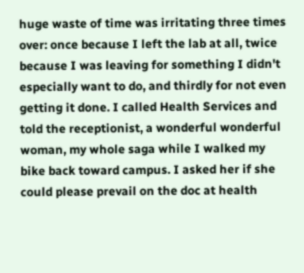huge waste of time was irritating three times over: once because I left the lab at all, twice because I was leaving for something I didn't especially want to do, and thirdly for not even getting it done. I called Health Services and told the receptionist, a wonderful wonderful woman, my whole saga while I walked my bike back toward campus. I asked her if she could please prevail on the doc at health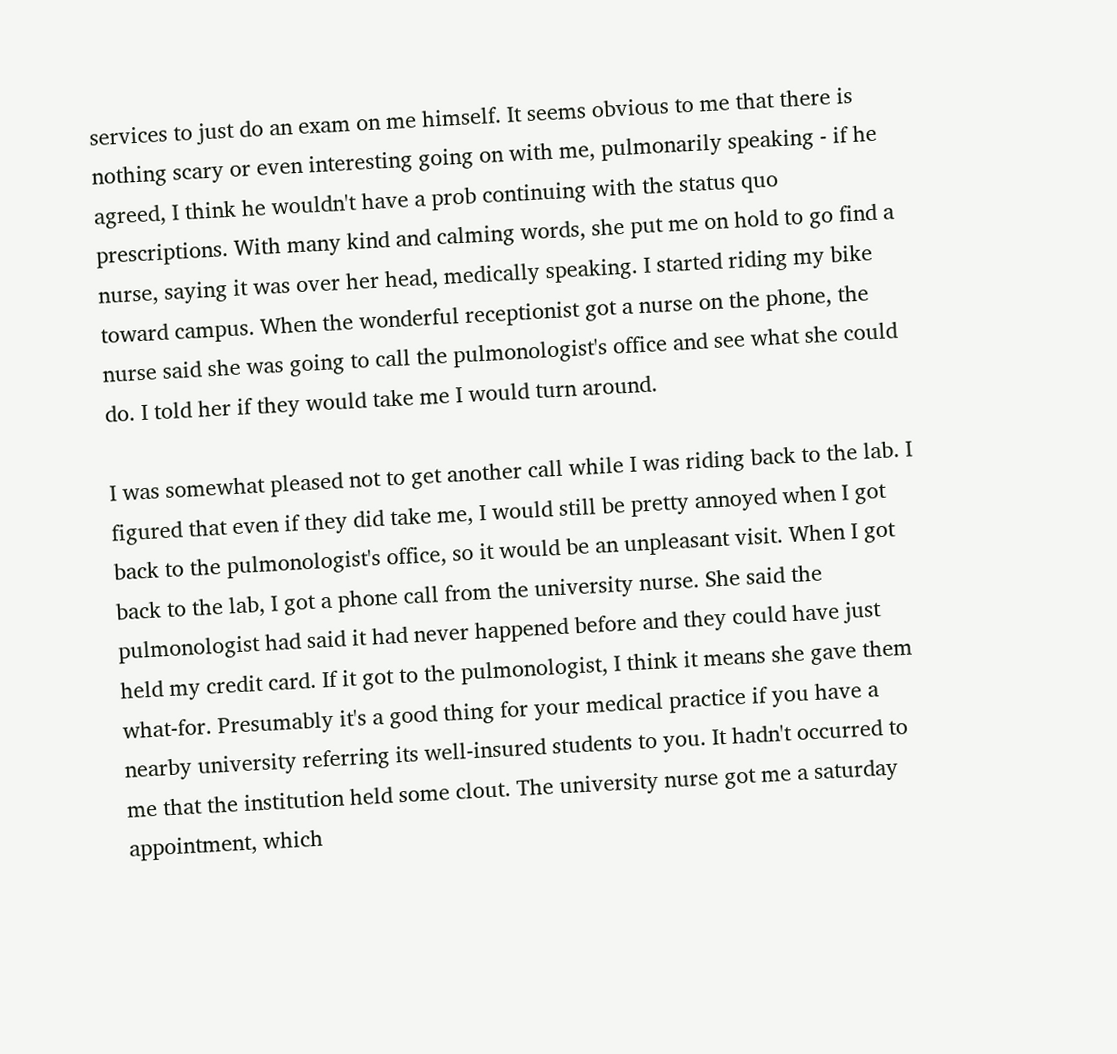services to just do an exam on me himself. It seems obvious to me that there is nothing scary or even interesting going on with me, pulmonarily speaking - if he agreed, I think he wouldn't have a prob continuing with the status quo prescriptions. With many kind and calming words, she put me on hold to go find a nurse, saying it was over her head, medically speaking. I started riding my bike toward campus. When the wonderful receptionist got a nurse on the phone, the nurse said she was going to call the pulmonologist's office and see what she could do. I told her if they would take me I would turn around.

I was somewhat pleased not to get another call while I was riding back to the lab. I figured that even if they did take me, I would still be pretty annoyed when I got back to the pulmonologist's office, so it would be an unpleasant visit. When I got back to the lab, I got a phone call from the university nurse. She said the pulmonologist had said it had never happened before and they could have just held my credit card. If it got to the pulmonologist, I think it means she gave them what-for. Presumably it's a good thing for your medical practice if you have a nearby university referring its well-insured students to you. It hadn't occurred to me that the institution held some clout. The university nurse got me a saturday appointment, which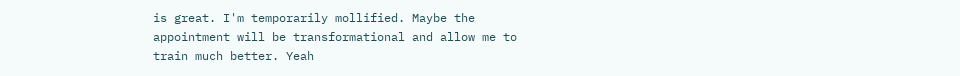is great. I'm temporarily mollified. Maybe the appointment will be transformational and allow me to train much better. Yeah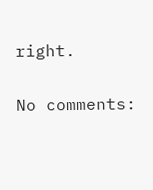right.

No comments: